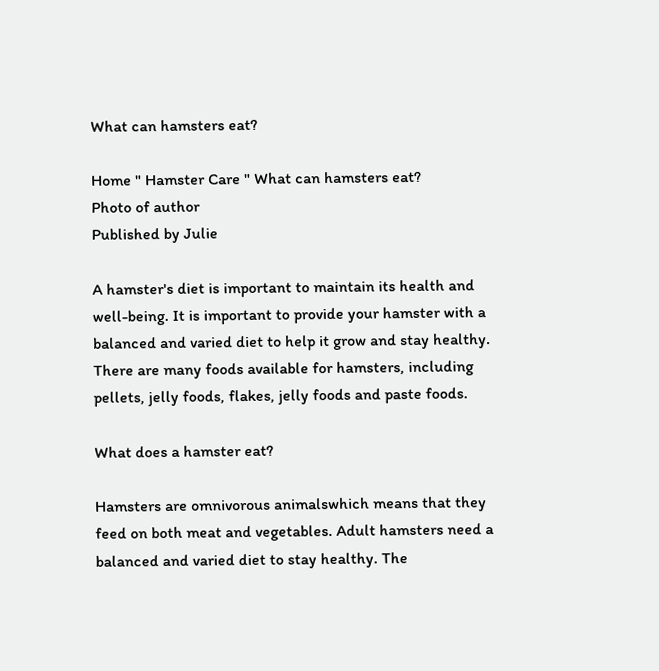What can hamsters eat?

Home " Hamster Care " What can hamsters eat?
Photo of author
Published by Julie

A hamster's diet is important to maintain its health and well-being. It is important to provide your hamster with a balanced and varied diet to help it grow and stay healthy. There are many foods available for hamsters, including pellets, jelly foods, flakes, jelly foods and paste foods.

What does a hamster eat?

Hamsters are omnivorous animalswhich means that they feed on both meat and vegetables. Adult hamsters need a balanced and varied diet to stay healthy. The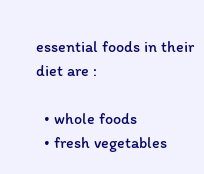essential foods in their diet are :

  • whole foods
  • fresh vegetables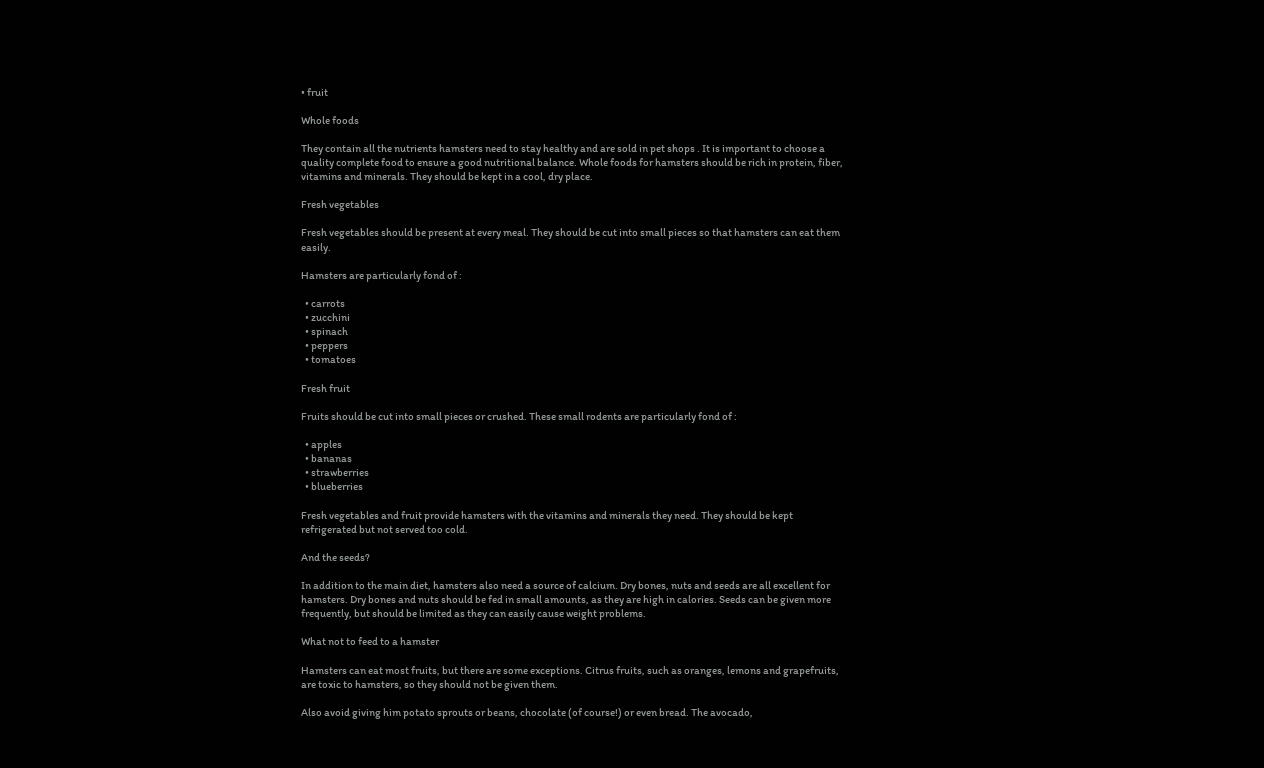• fruit

Whole foods

They contain all the nutrients hamsters need to stay healthy and are sold in pet shops . It is important to choose a quality complete food to ensure a good nutritional balance. Whole foods for hamsters should be rich in protein, fiber, vitamins and minerals. They should be kept in a cool, dry place.

Fresh vegetables

Fresh vegetables should be present at every meal. They should be cut into small pieces so that hamsters can eat them easily.

Hamsters are particularly fond of :

  • carrots
  • zucchini
  • spinach
  • peppers
  • tomatoes

Fresh fruit

Fruits should be cut into small pieces or crushed. These small rodents are particularly fond of :

  • apples
  • bananas
  • strawberries
  • blueberries

Fresh vegetables and fruit provide hamsters with the vitamins and minerals they need. They should be kept refrigerated but not served too cold.

And the seeds?

In addition to the main diet, hamsters also need a source of calcium. Dry bones, nuts and seeds are all excellent for hamsters. Dry bones and nuts should be fed in small amounts, as they are high in calories. Seeds can be given more frequently, but should be limited as they can easily cause weight problems.

What not to feed to a hamster

Hamsters can eat most fruits, but there are some exceptions. Citrus fruits, such as oranges, lemons and grapefruits, are toxic to hamsters, so they should not be given them.

Also avoid giving him potato sprouts or beans, chocolate (of course!) or even bread. The avocado,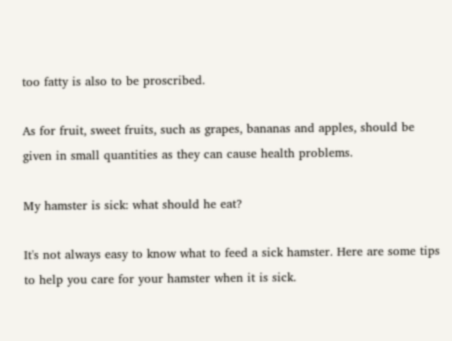too fatty is also to be proscribed.

As for fruit, sweet fruits, such as grapes, bananas and apples, should be given in small quantities as they can cause health problems.

My hamster is sick: what should he eat?

It's not always easy to know what to feed a sick hamster. Here are some tips to help you care for your hamster when it is sick.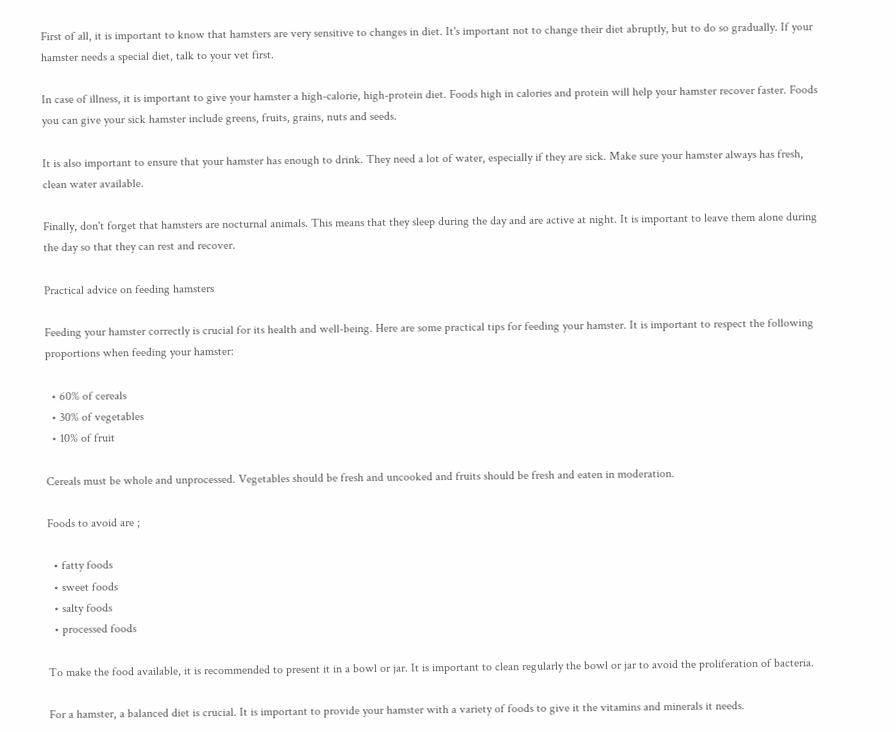First of all, it is important to know that hamsters are very sensitive to changes in diet. It's important not to change their diet abruptly, but to do so gradually. If your hamster needs a special diet, talk to your vet first.

In case of illness, it is important to give your hamster a high-calorie, high-protein diet. Foods high in calories and protein will help your hamster recover faster. Foods you can give your sick hamster include greens, fruits, grains, nuts and seeds.

It is also important to ensure that your hamster has enough to drink. They need a lot of water, especially if they are sick. Make sure your hamster always has fresh, clean water available.

Finally, don't forget that hamsters are nocturnal animals. This means that they sleep during the day and are active at night. It is important to leave them alone during the day so that they can rest and recover.

Practical advice on feeding hamsters

Feeding your hamster correctly is crucial for its health and well-being. Here are some practical tips for feeding your hamster. It is important to respect the following proportions when feeding your hamster:

  • 60% of cereals
  • 30% of vegetables
  • 10% of fruit

Cereals must be whole and unprocessed. Vegetables should be fresh and uncooked and fruits should be fresh and eaten in moderation.

Foods to avoid are ;

  • fatty foods
  • sweet foods
  • salty foods
  • processed foods

To make the food available, it is recommended to present it in a bowl or jar. It is important to clean regularly the bowl or jar to avoid the proliferation of bacteria.

For a hamster, a balanced diet is crucial. It is important to provide your hamster with a variety of foods to give it the vitamins and minerals it needs.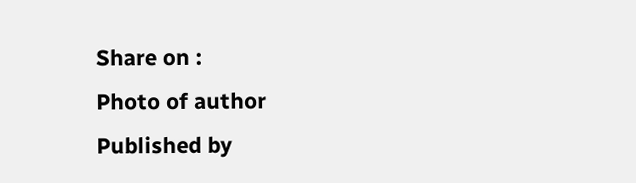Share on :
Photo of author
Published by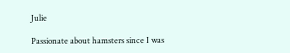Julie

Passionate about hamsters since I was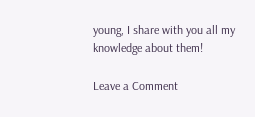young, I share with you all my knowledge about them!

Leave a Comment